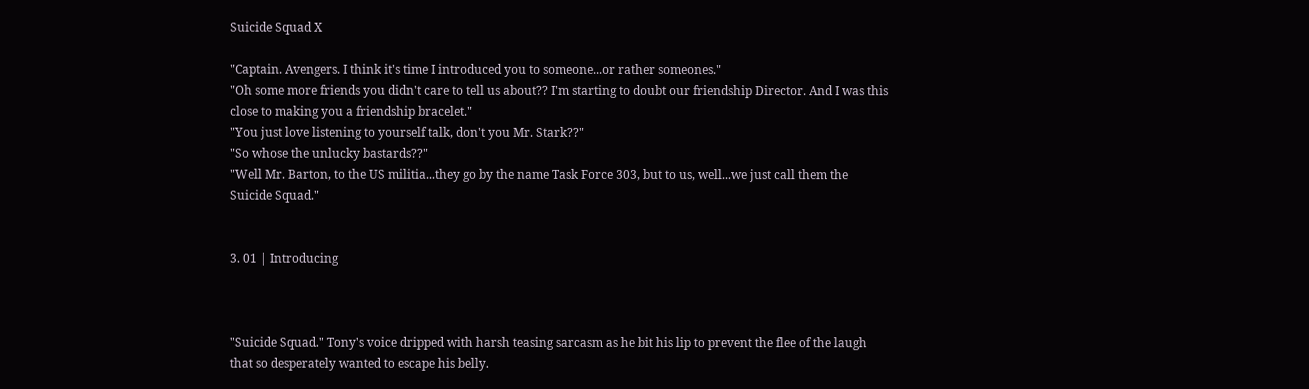Suicide Squad X

"Captain. Avengers. I think it's time I introduced you to someone...or rather someones."
"Oh some more friends you didn't care to tell us about?? I'm starting to doubt our friendship Director. And I was this close to making you a friendship bracelet."
"You just love listening to yourself talk, don't you Mr. Stark??"
"So whose the unlucky bastards??"
"Well Mr. Barton, to the US militia...they go by the name Task Force 303, but to us, well...we just call them the Suicide Squad."


3. 01 | Introducing



"Suicide Squad." Tony's voice dripped with harsh teasing sarcasm as he bit his lip to prevent the flee of the laugh that so desperately wanted to escape his belly.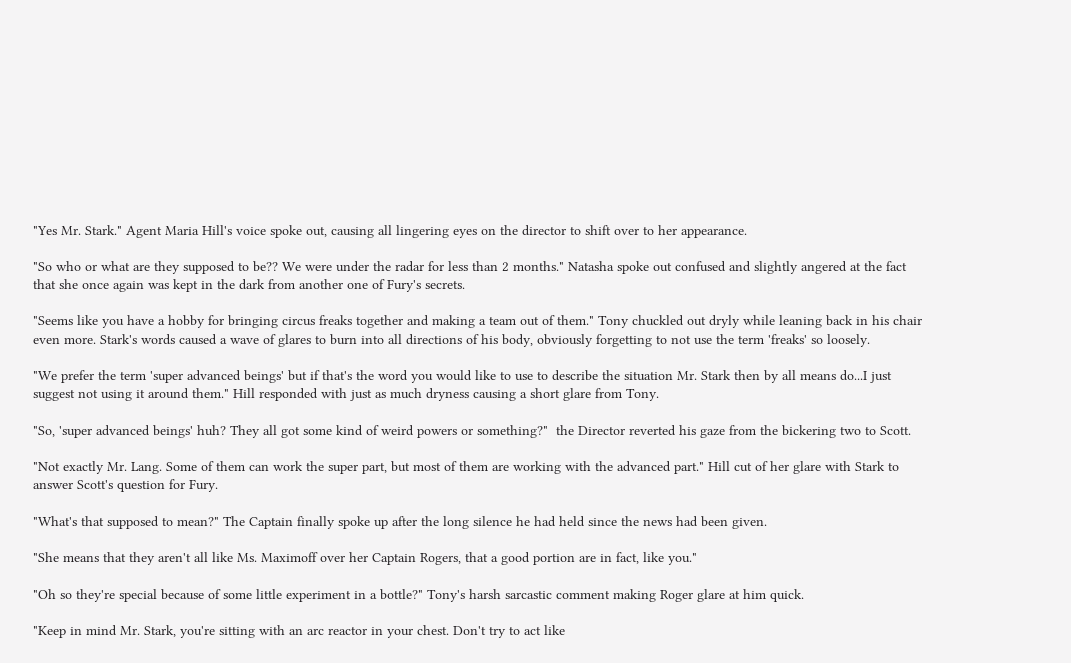"Yes Mr. Stark." Agent Maria Hill's voice spoke out, causing all lingering eyes on the director to shift over to her appearance.

"So who or what are they supposed to be?? We were under the radar for less than 2 months." Natasha spoke out confused and slightly angered at the fact that she once again was kept in the dark from another one of Fury's secrets.

"Seems like you have a hobby for bringing circus freaks together and making a team out of them." Tony chuckled out dryly while leaning back in his chair even more. Stark's words caused a wave of glares to burn into all directions of his body, obviously forgetting to not use the term 'freaks' so loosely.

"We prefer the term 'super advanced beings' but if that's the word you would like to use to describe the situation Mr. Stark then by all means do...I just suggest not using it around them." Hill responded with just as much dryness causing a short glare from Tony.

"So, 'super advanced beings' huh? They all got some kind of weird powers or something?"  the Director reverted his gaze from the bickering two to Scott.

"Not exactly Mr. Lang. Some of them can work the super part, but most of them are working with the advanced part." Hill cut of her glare with Stark to answer Scott's question for Fury.

"What's that supposed to mean?" The Captain finally spoke up after the long silence he had held since the news had been given.

"She means that they aren't all like Ms. Maximoff over her Captain Rogers, that a good portion are in fact, like you."

"Oh so they're special because of some little experiment in a bottle?" Tony's harsh sarcastic comment making Roger glare at him quick.

"Keep in mind Mr. Stark, you're sitting with an arc reactor in your chest. Don't try to act like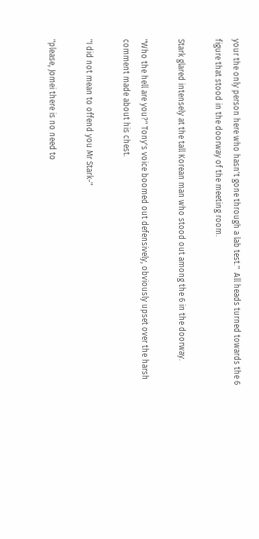your the only person here who hasn't gone through a lab test."  All heads turned towards the 6 figure that stood in the doorway of the meeting room.

Stark glared intensely at the tall Korean man who stood out among the 6 in the doorway.

"Who the hell are you?" Tony's voice boomed out defensively, obviously upset over the harsh comment made about his chest.

"I did not mean to offend you Mr Stark-"

"please, Jomei there is no need to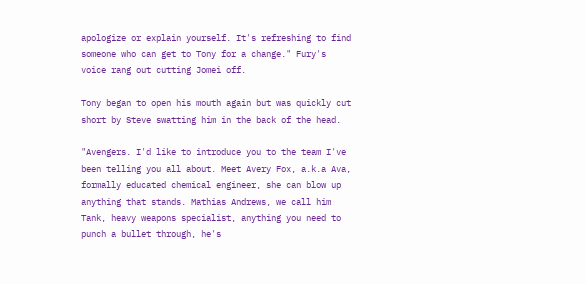apologize or explain yourself. It's refreshing to find someone who can get to Tony for a change." Fury's voice rang out cutting Jomei off.

Tony began to open his mouth again but was quickly cut short by Steve swatting him in the back of the head.

"Avengers. I'd like to introduce you to the team I've been telling you all about. Meet Avery Fox, a.k.a Ava, formally educated chemical engineer, she can blow up anything that stands. Mathias Andrews, we call him Tank, heavy weapons specialist, anything you need to punch a bullet through, he's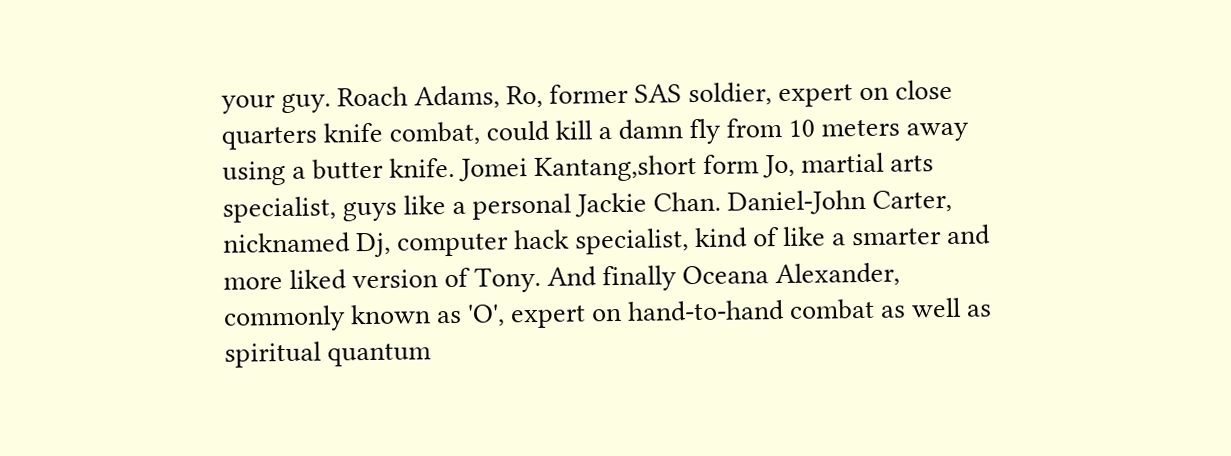your guy. Roach Adams, Ro, former SAS soldier, expert on close quarters knife combat, could kill a damn fly from 10 meters away using a butter knife. Jomei Kantang,short form Jo, martial arts specialist, guys like a personal Jackie Chan. Daniel-John Carter, nicknamed Dj, computer hack specialist, kind of like a smarter and more liked version of Tony. And finally Oceana Alexander, commonly known as 'O', expert on hand-to-hand combat as well as spiritual quantum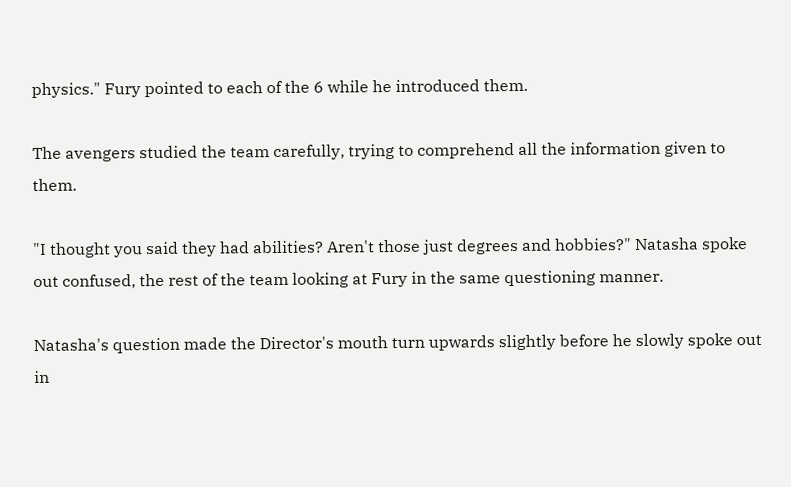physics." Fury pointed to each of the 6 while he introduced them.

The avengers studied the team carefully, trying to comprehend all the information given to them.

"I thought you said they had abilities? Aren't those just degrees and hobbies?" Natasha spoke out confused, the rest of the team looking at Fury in the same questioning manner.

Natasha's question made the Director's mouth turn upwards slightly before he slowly spoke out in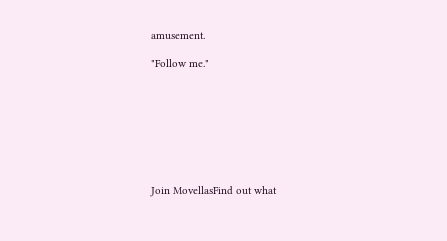amusement.

"Follow me."








Join MovellasFind out what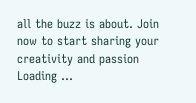all the buzz is about. Join now to start sharing your creativity and passion
Loading ...